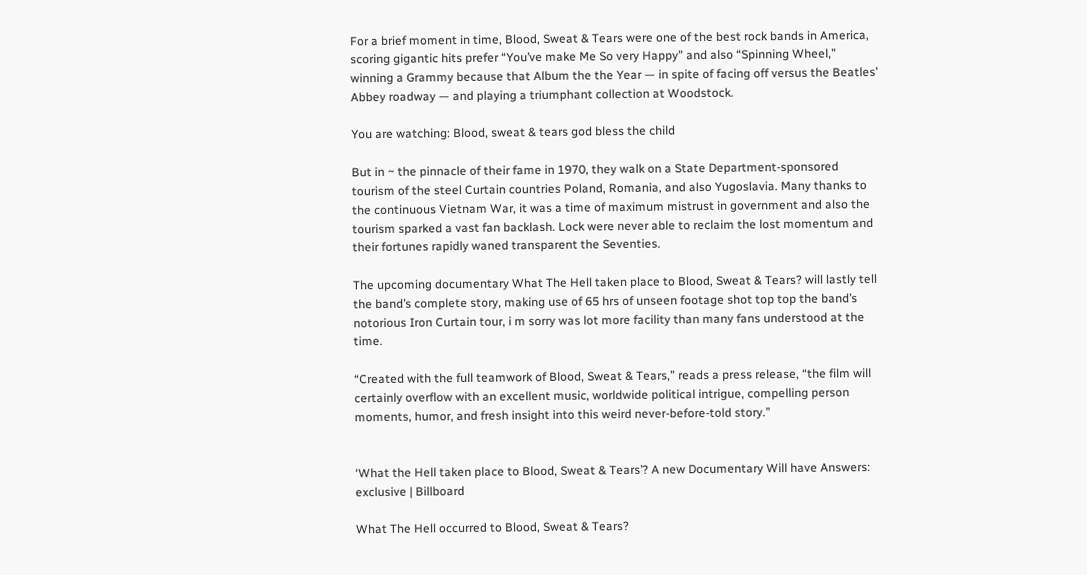For a brief moment in time, Blood, Sweat & Tears were one of the best rock bands in America, scoring gigantic hits prefer “You’ve make Me So very Happy” and also “Spinning Wheel,” winning a Grammy because that Album the the Year — in spite of facing off versus the Beatles’ Abbey roadway — and playing a triumphant collection at Woodstock.

You are watching: Blood, sweat & tears god bless the child

But in ~ the pinnacle of their fame in 1970, they walk on a State Department-sponsored tourism of the steel Curtain countries Poland, Romania, and also Yugoslavia. Many thanks to the continuous Vietnam War, it was a time of maximum mistrust in government and also the tourism sparked a vast fan backlash. Lock were never able to reclaim the lost momentum and their fortunes rapidly waned transparent the Seventies.

The upcoming documentary What The Hell taken place to Blood, Sweat & Tears? will lastly tell the band’s complete story, making use of 65 hrs of unseen footage shot top top the band’s notorious Iron Curtain tour, i m sorry was lot more facility than many fans understood at the time.

“Created with the full teamwork of Blood, Sweat & Tears,” reads a press release, “the film will certainly overflow with an excellent music, worldwide political intrigue, compelling person moments, humor, and fresh insight into this weird never-before-told story.”


‘What the Hell taken place to Blood, Sweat & Tears’? A new Documentary Will have Answers: exclusive | Billboard

What The Hell occurred to Blood, Sweat & Tears?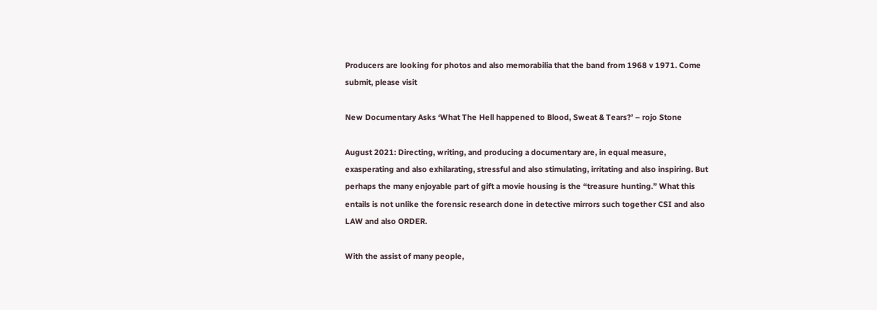Producers are looking for photos and also memorabilia that the band from 1968 v 1971. Come submit, please visit

New Documentary Asks ‘What The Hell happened to Blood, Sweat & Tears?’ – rojo Stone

August 2021: Directing, writing, and producing a documentary are, in equal measure, exasperating and also exhilarating, stressful and also stimulating, irritating and also inspiring. But perhaps the many enjoyable part of gift a movie housing is the “treasure hunting.” What this entails is not unlike the forensic research done in detective mirrors such together CSI and also LAW and also ORDER.

With the assist of many people,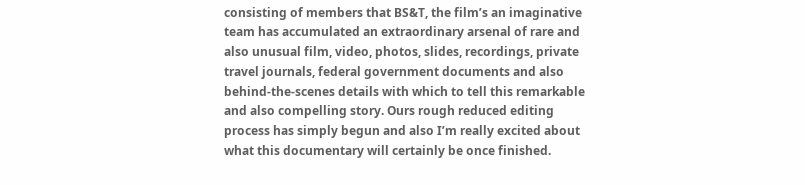consisting of members that BS&T, the film’s an imaginative team has accumulated an extraordinary arsenal of rare and also unusual film, video, photos, slides, recordings, private travel journals, federal government documents and also behind-the-scenes details with which to tell this remarkable and also compelling story. Ours rough reduced editing process has simply begun and also I’m really excited about what this documentary will certainly be once finished.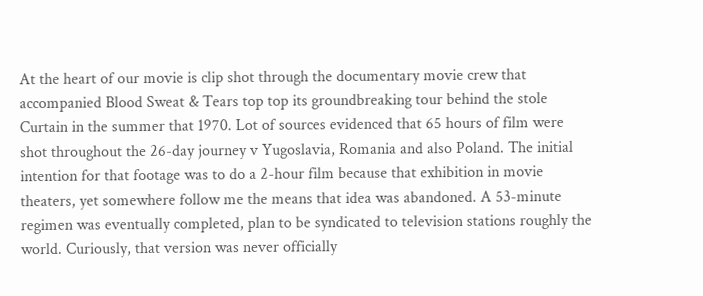At the heart of our movie is clip shot through the documentary movie crew that accompanied Blood Sweat & Tears top top its groundbreaking tour behind the stole Curtain in the summer that 1970. Lot of sources evidenced that 65 hours of film were shot throughout the 26-day journey v Yugoslavia, Romania and also Poland. The initial intention for that footage was to do a 2-hour film because that exhibition in movie theaters, yet somewhere follow me the means that idea was abandoned. A 53-minute regimen was eventually completed, plan to be syndicated to television stations roughly the world. Curiously, that version was never officially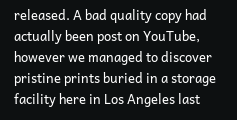released. A bad quality copy had actually been post on YouTube, however we managed to discover pristine prints buried in a storage facility here in Los Angeles last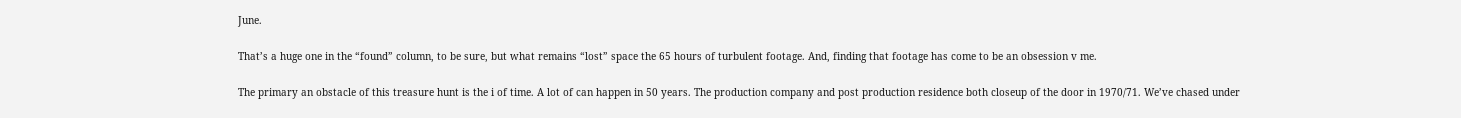June.

That’s a huge one in the “found” column, to be sure, but what remains “lost” space the 65 hours of turbulent footage. And, finding that footage has come to be an obsession v me.

The primary an obstacle of this treasure hunt is the i of time. A lot of can happen in 50 years. The production company and post production residence both closeup of the door in 1970/71. We’ve chased under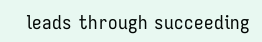leads through succeeding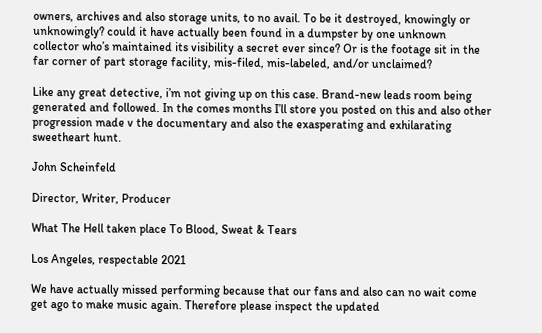owners, archives and also storage units, to no avail. To be it destroyed, knowingly or unknowingly? could it have actually been found in a dumpster by one unknown collector who’s maintained its visibility a secret ever since? Or is the footage sit in the far corner of part storage facility, mis-filed, mis-labeled, and/or unclaimed?

Like any great detective, i’m not giving up on this case. Brand-new leads room being generated and followed. In the comes months I’ll store you posted on this and also other progression made v the documentary and also the exasperating and exhilarating sweetheart hunt.

John Scheinfeld

Director, Writer, Producer

What The Hell taken place To Blood, Sweat & Tears

Los Angeles, respectable 2021

We have actually missed performing because that our fans and also can no wait come get ago to make music again. Therefore please inspect the updated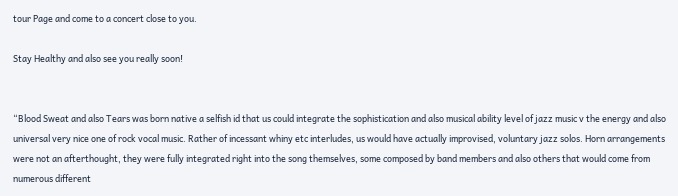tour Page and come to a concert close to you.

Stay Healthy and also see you really soon!


“Blood Sweat and also Tears was born native a selfish id that us could integrate the sophistication and also musical ability level of jazz music v the energy and also universal very nice one of rock vocal music. Rather of incessant whiny etc interludes, us would have actually improvised, voluntary jazz solos. Horn arrangements were not an afterthought, they were fully integrated right into the song themselves, some composed by band members and also others that would come from numerous different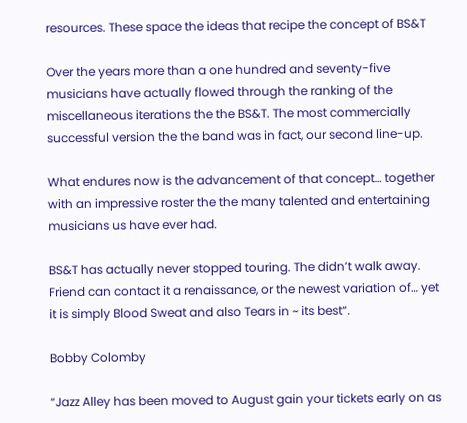resources. These space the ideas that recipe the concept of BS&T

Over the years more than a one hundred and seventy-five musicians have actually flowed through the ranking of the miscellaneous iterations the the BS&T. The most commercially successful version the the band was in fact, our second line-up.

What endures now is the advancement of that concept… together with an impressive roster the the many talented and entertaining musicians us have ever had.

BS&T has actually never stopped touring. The didn’t walk away. Friend can contact it a renaissance, or the newest variation of… yet it is simply Blood Sweat and also Tears in ~ its best“.

Bobby Colomby

“Jazz Alley has been moved to August gain your tickets early on as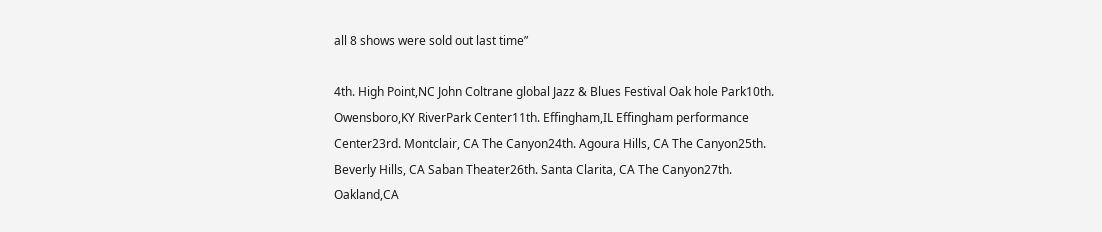all 8 shows were sold out last time”

4th. High Point,NC John Coltrane global Jazz & Blues Festival Oak hole Park10th. Owensboro,KY RiverPark Center11th. Effingham,IL Effingham performance Center23rd. Montclair, CA The Canyon24th. Agoura Hills, CA The Canyon25th. Beverly Hills, CA Saban Theater26th. Santa Clarita, CA The Canyon27th. Oakland,CA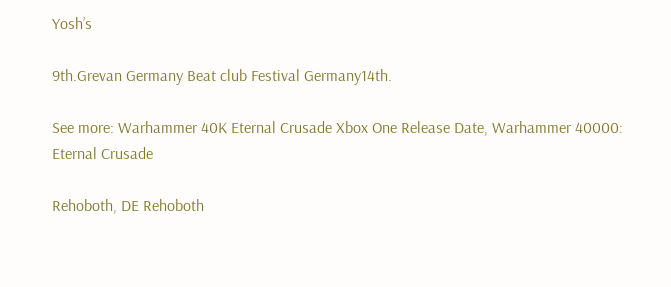Yosh’s

9th.Grevan Germany Beat club Festival Germany14th.

See more: Warhammer 40K Eternal Crusade Xbox One Release Date, Warhammer 40000: Eternal Crusade

Rehoboth, DE Rehoboth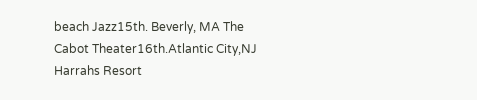beach Jazz15th. Beverly, MA The Cabot Theater16th.Atlantic City,NJ Harrahs Resort